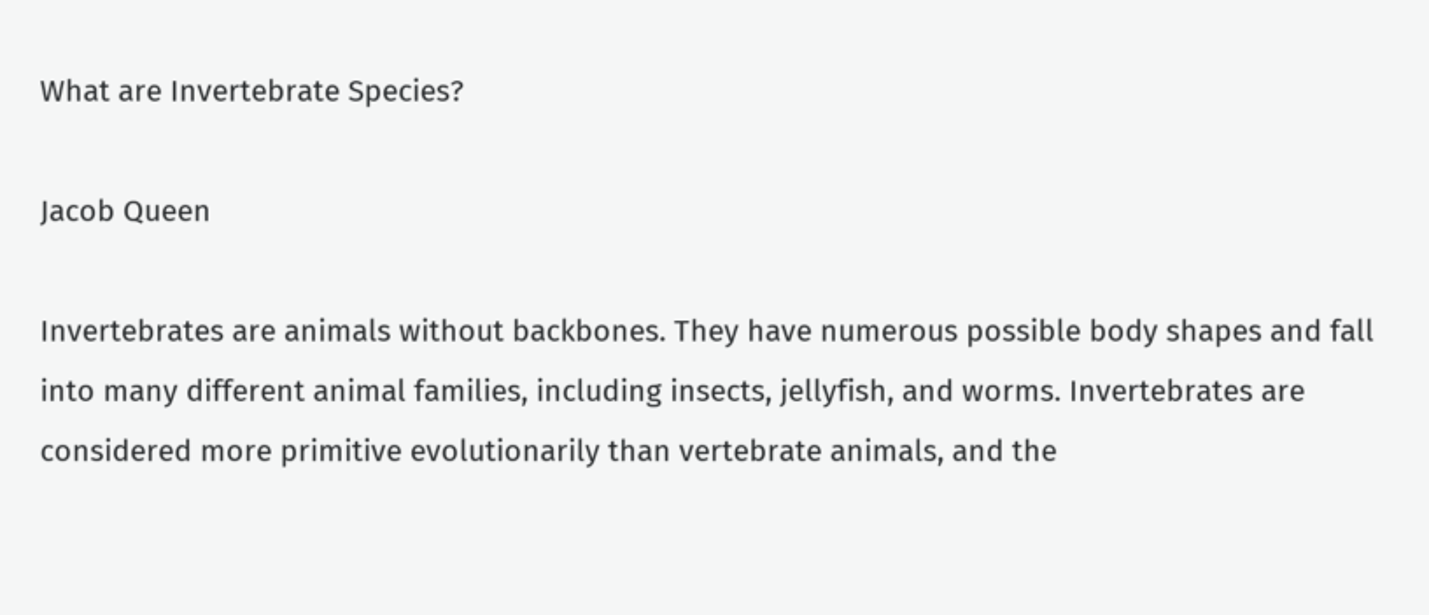What are Invertebrate Species?

Jacob Queen

Invertebrates are animals without backbones. They have numerous possible body shapes and fall into many different animal families, including insects, jellyfish, and worms. Invertebrates are considered more primitive evolutionarily than vertebrate animals, and the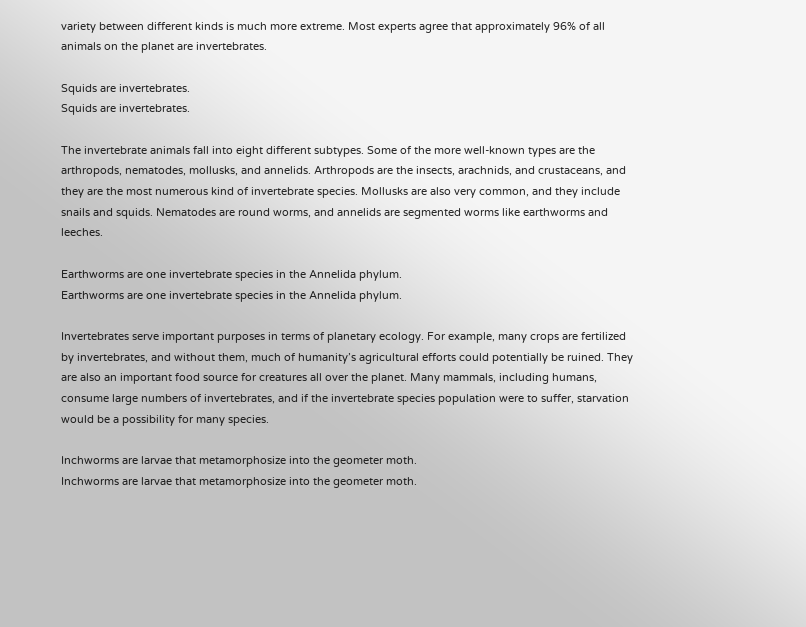variety between different kinds is much more extreme. Most experts agree that approximately 96% of all animals on the planet are invertebrates.

Squids are invertebrates.
Squids are invertebrates.

The invertebrate animals fall into eight different subtypes. Some of the more well-known types are the arthropods, nematodes, mollusks, and annelids. Arthropods are the insects, arachnids, and crustaceans, and they are the most numerous kind of invertebrate species. Mollusks are also very common, and they include snails and squids. Nematodes are round worms, and annelids are segmented worms like earthworms and leeches.

Earthworms are one invertebrate species in the Annelida phylum.
Earthworms are one invertebrate species in the Annelida phylum.

Invertebrates serve important purposes in terms of planetary ecology. For example, many crops are fertilized by invertebrates, and without them, much of humanity’s agricultural efforts could potentially be ruined. They are also an important food source for creatures all over the planet. Many mammals, including humans, consume large numbers of invertebrates, and if the invertebrate species population were to suffer, starvation would be a possibility for many species.

Inchworms are larvae that metamorphosize into the geometer moth.
Inchworms are larvae that metamorphosize into the geometer moth.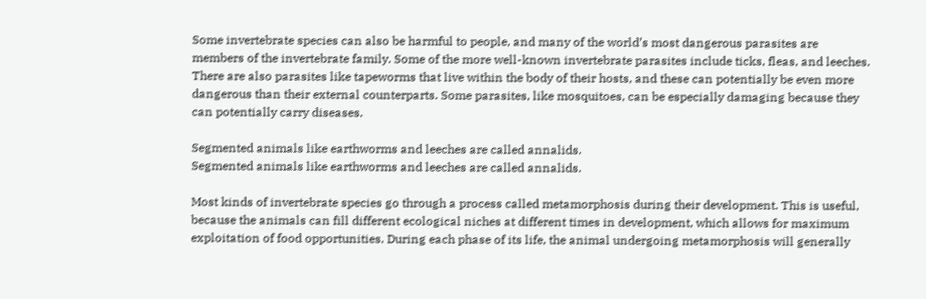Some invertebrate species can also be harmful to people, and many of the world’s most dangerous parasites are members of the invertebrate family. Some of the more well-known invertebrate parasites include ticks, fleas, and leeches. There are also parasites like tapeworms that live within the body of their hosts, and these can potentially be even more dangerous than their external counterparts. Some parasites, like mosquitoes, can be especially damaging because they can potentially carry diseases.

Segmented animals like earthworms and leeches are called annalids.
Segmented animals like earthworms and leeches are called annalids.

Most kinds of invertebrate species go through a process called metamorphosis during their development. This is useful, because the animals can fill different ecological niches at different times in development, which allows for maximum exploitation of food opportunities. During each phase of its life, the animal undergoing metamorphosis will generally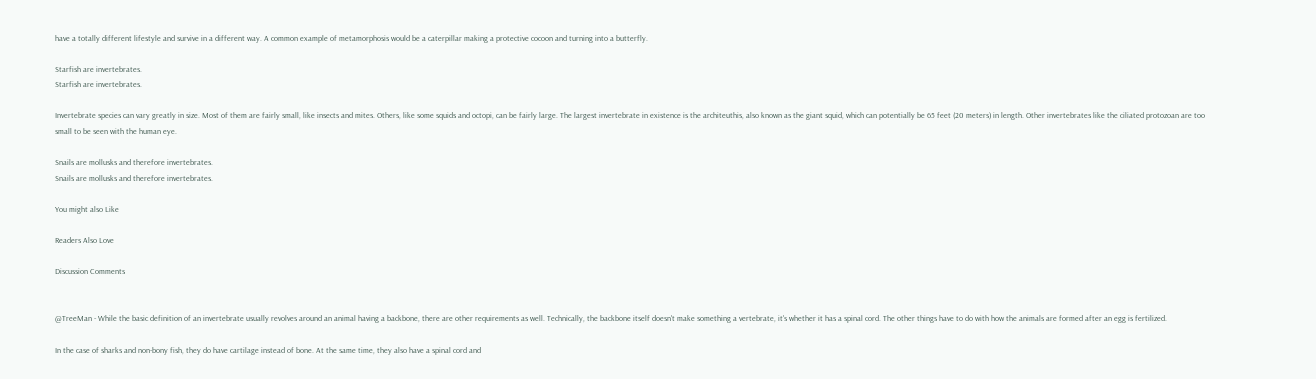have a totally different lifestyle and survive in a different way. A common example of metamorphosis would be a caterpillar making a protective cocoon and turning into a butterfly.

Starfish are invertebrates.
Starfish are invertebrates.

Invertebrate species can vary greatly in size. Most of them are fairly small, like insects and mites. Others, like some squids and octopi, can be fairly large. The largest invertebrate in existence is the architeuthis, also known as the giant squid, which can potentially be 65 feet (20 meters) in length. Other invertebrates like the ciliated protozoan are too small to be seen with the human eye.

Snails are mollusks and therefore invertebrates.
Snails are mollusks and therefore invertebrates.

You might also Like

Readers Also Love

Discussion Comments


@TreeMan - While the basic definition of an invertebrate usually revolves around an animal having a backbone, there are other requirements as well. Technically, the backbone itself doesn't make something a vertebrate, it's whether it has a spinal cord. The other things have to do with how the animals are formed after an egg is fertilized.

In the case of sharks and non-bony fish, they do have cartilage instead of bone. At the same time, they also have a spinal cord and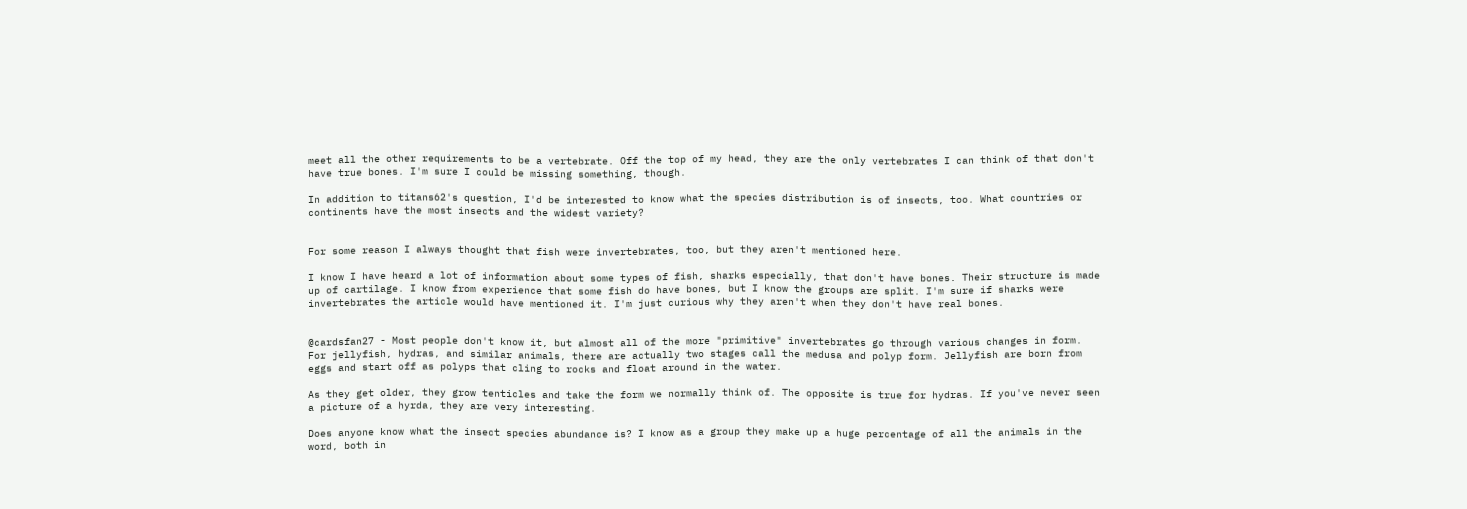meet all the other requirements to be a vertebrate. Off the top of my head, they are the only vertebrates I can think of that don't have true bones. I'm sure I could be missing something, though.

In addition to titans62's question, I'd be interested to know what the species distribution is of insects, too. What countries or continents have the most insects and the widest variety?


For some reason I always thought that fish were invertebrates, too, but they aren't mentioned here.

I know I have heard a lot of information about some types of fish, sharks especially, that don't have bones. Their structure is made up of cartilage. I know from experience that some fish do have bones, but I know the groups are split. I'm sure if sharks were invertebrates the article would have mentioned it. I'm just curious why they aren't when they don't have real bones.


@cardsfan27 - Most people don't know it, but almost all of the more "primitive" invertebrates go through various changes in form. For jellyfish, hydras, and similar animals, there are actually two stages call the medusa and polyp form. Jellyfish are born from eggs and start off as polyps that cling to rocks and float around in the water.

As they get older, they grow tenticles and take the form we normally think of. The opposite is true for hydras. If you've never seen a picture of a hyrda, they are very interesting.

Does anyone know what the insect species abundance is? I know as a group they make up a huge percentage of all the animals in the word, both in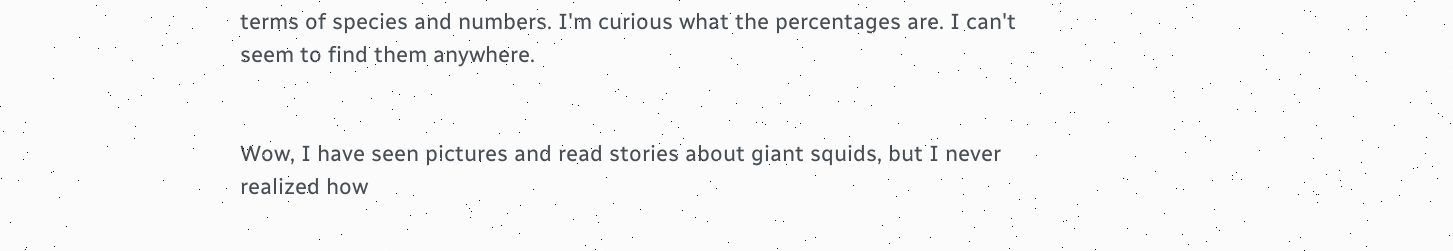terms of species and numbers. I'm curious what the percentages are. I can't seem to find them anywhere.


Wow, I have seen pictures and read stories about giant squids, but I never realized how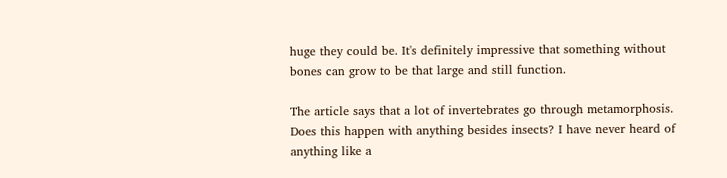huge they could be. It's definitely impressive that something without bones can grow to be that large and still function.

The article says that a lot of invertebrates go through metamorphosis. Does this happen with anything besides insects? I have never heard of anything like a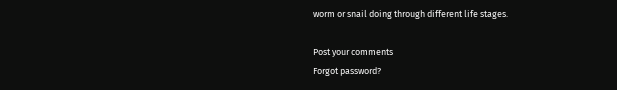worm or snail doing through different life stages.

Post your comments
Forgot password?